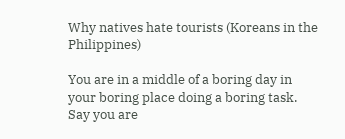Why natives hate tourists (Koreans in the Philippines)

You are in a middle of a boring day in your boring place doing a boring task. Say you are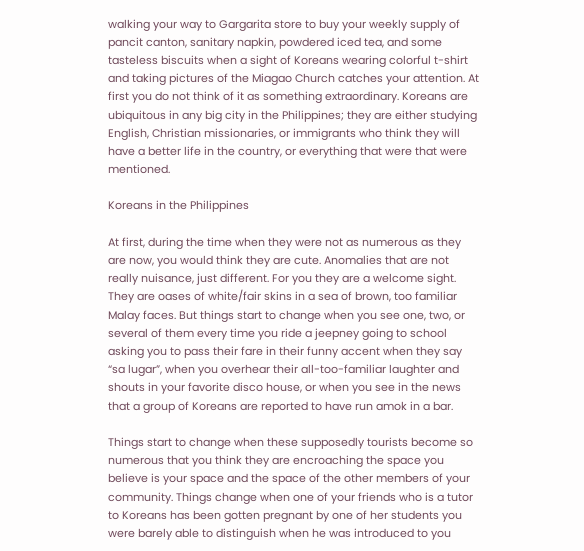walking your way to Gargarita store to buy your weekly supply of pancit canton, sanitary napkin, powdered iced tea, and some tasteless biscuits when a sight of Koreans wearing colorful t-shirt and taking pictures of the Miagao Church catches your attention. At first you do not think of it as something extraordinary. Koreans are ubiquitous in any big city in the Philippines; they are either studying English, Christian missionaries, or immigrants who think they will have a better life in the country, or everything that were that were mentioned.

Koreans in the Philippines

At first, during the time when they were not as numerous as they are now, you would think they are cute. Anomalies that are not really nuisance, just different. For you they are a welcome sight. They are oases of white/fair skins in a sea of brown, too familiar Malay faces. But things start to change when you see one, two, or several of them every time you ride a jeepney going to school asking you to pass their fare in their funny accent when they say “sa lugar”, when you overhear their all-too-familiar laughter and shouts in your favorite disco house, or when you see in the news that a group of Koreans are reported to have run amok in a bar.

Things start to change when these supposedly tourists become so numerous that you think they are encroaching the space you believe is your space and the space of the other members of your community. Things change when one of your friends who is a tutor to Koreans has been gotten pregnant by one of her students you were barely able to distinguish when he was introduced to you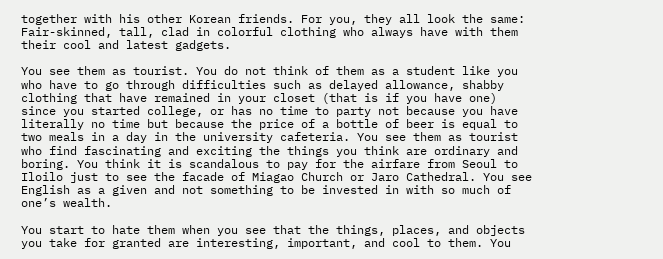together with his other Korean friends. For you, they all look the same: Fair-skinned, tall, clad in colorful clothing who always have with them their cool and latest gadgets.

You see them as tourist. You do not think of them as a student like you who have to go through difficulties such as delayed allowance, shabby clothing that have remained in your closet (that is if you have one) since you started college, or has no time to party not because you have literally no time but because the price of a bottle of beer is equal to two meals in a day in the university cafeteria. You see them as tourist who find fascinating and exciting the things you think are ordinary and boring. You think it is scandalous to pay for the airfare from Seoul to Iloilo just to see the facade of Miagao Church or Jaro Cathedral. You see English as a given and not something to be invested in with so much of one’s wealth.

You start to hate them when you see that the things, places, and objects you take for granted are interesting, important, and cool to them. You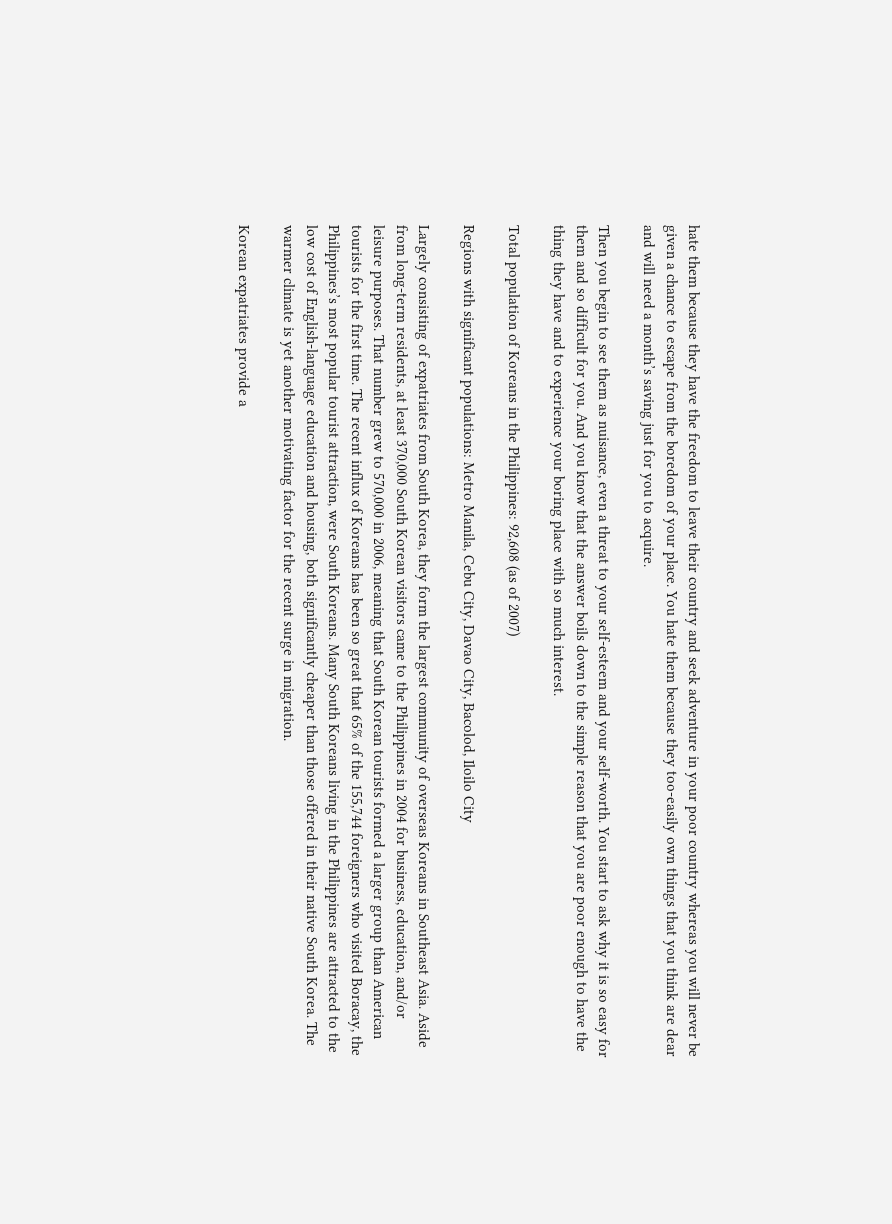hate them because they have the freedom to leave their country and seek adventure in your poor country whereas you will never be given a chance to escape from the boredom of your place. You hate them because they too-easily own things that you think are dear and will need a month’s saving just for you to acquire.

Then you begin to see them as nuisance, even a threat to your self-esteem and your self-worth. You start to ask why it is so easy for them and so difficult for you. And you know that the answer boils down to the simple reason that you are poor enough to have the thing they have and to experience your boring place with so much interest.

Total population of Koreans in the Philippines: 92,608 (as of 2007)

Regions with significant populations: Metro Manila, Cebu City, Davao City, Bacolod, Iloilo City

Largely consisting of expatriates from South Korea, they form the largest community of overseas Koreans in Southeast Asia. Aside from long-term residents, at least 370,000 South Korean visitors came to the Philippines in 2004 for business, education, and/or leisure purposes. That number grew to 570,000 in 2006, meaning that South Korean tourists formed a larger group than American tourists for the first time. The recent influx of Koreans has been so great that 65% of the 155,744 foreigners who visited Boracay, the Philippines’s most popular tourist attraction, were South Koreans. Many South Koreans living in the Philippines are attracted to the low cost of English-language education and housing, both significantly cheaper than those offered in their native South Korea. The warmer climate is yet another motivating factor for the recent surge in migration.

Korean expatriates provide a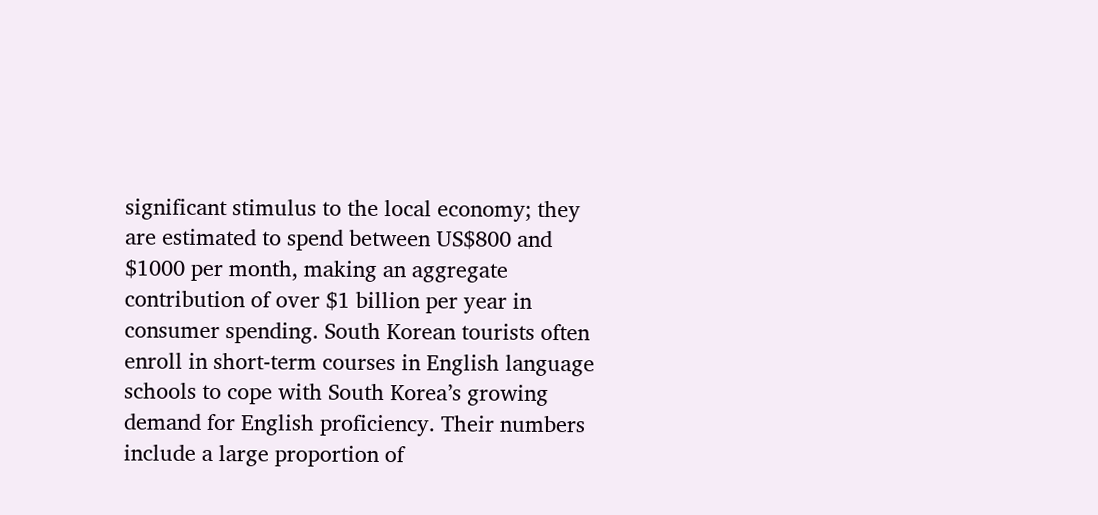significant stimulus to the local economy; they are estimated to spend between US$800 and $1000 per month, making an aggregate contribution of over $1 billion per year in consumer spending. South Korean tourists often enroll in short-term courses in English language schools to cope with South Korea’s growing demand for English proficiency. Their numbers include a large proportion of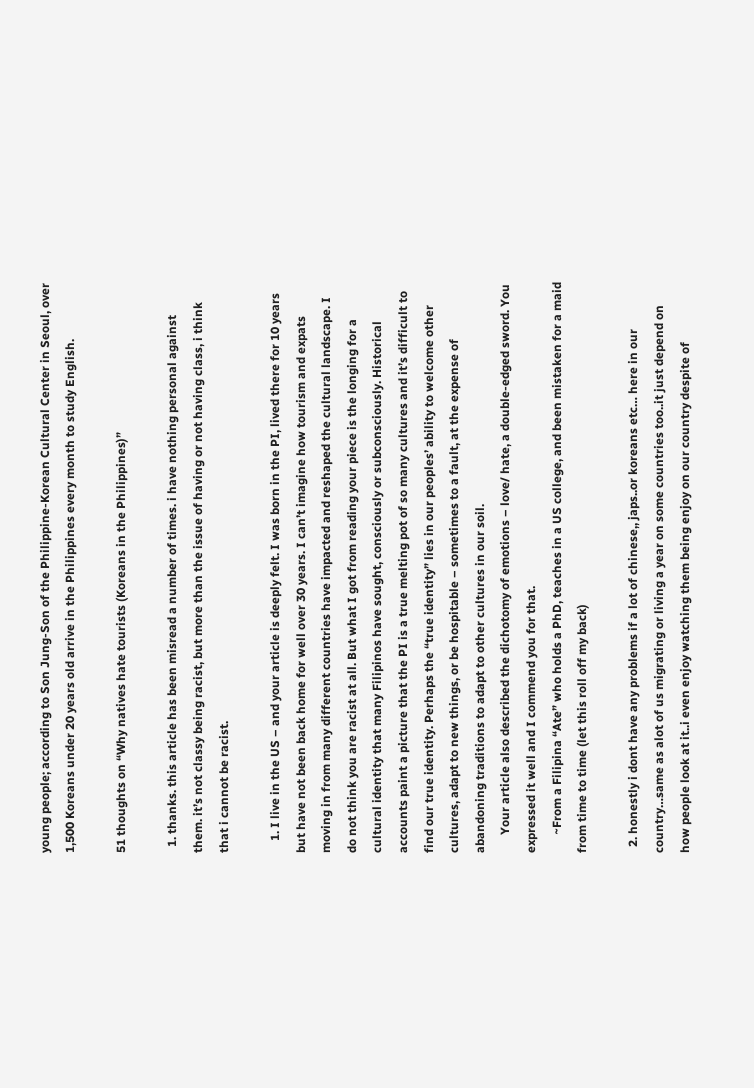young people; according to Son Jung-Son of the Philippine-Korean Cultural Center in Seoul, over 1,500 Koreans under 20 years old arrive in the Philippines every month to study English.

51 thoughts on “Why natives hate tourists (Koreans in the Philippines)”

  1. thanks. this article has been misread a number of times. i have nothing personal against them. it’s not classy being racist, but more than the issue of having or not having class, i think that i cannot be racist.

    1. I live in the US – and your article is deeply felt. I was born in the PI, lived there for 10 years but have not been back home for well over 30 years. I can’t imagine how tourism and expats moving in from many different countries have impacted and reshaped the cultural landscape. I do not think you are racist at all. But what I got from reading your piece is the longing for a cultural identity that many Filipinos have sought, consciously or subconsciously. Historical accounts paint a picture that the PI is a true melting pot of so many cultures and it’s difficult to find our true identity. Perhaps the “true identity” lies in our peoples’ ability to welcome other cultures, adapt to new things, or be hospitable – sometimes to a fault, at the expense of abandoning traditions to adapt to other cultures in our soil.
      Your article also described the dichotomy of emotions – love/ hate, a double-edged sword. You expressed it well and I commend you for that.
      ~From a Filipina “Ate” who holds a PhD, teaches in a US college, and been mistaken for a maid from time to time (let this roll off my back)

  2. honestly i dont have any problems if a lot of chinese,, japs..or koreans etc… here in our country…same as alot of us migrating or living a year on some countries too..it just depend on how people look at it..i even enjoy watching them being enjoy on our country despite of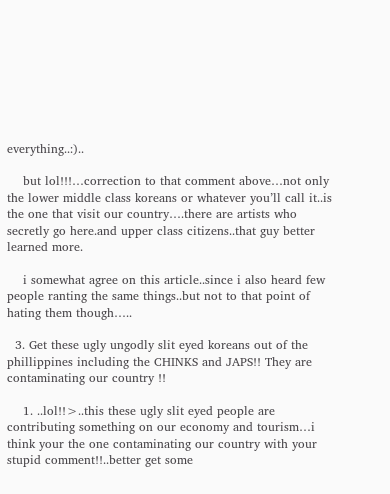everything..:)..

    but lol!!!…correction to that comment above…not only the lower middle class koreans or whatever you’ll call it..is the one that visit our country….there are artists who secretly go here.and upper class citizens..that guy better learned more.

    i somewhat agree on this article..since i also heard few people ranting the same things..but not to that point of hating them though…..

  3. Get these ugly ungodly slit eyed koreans out of the phillippines including the CHINKS and JAPS!! They are contaminating our country !!

    1. ..lol!!>..this these ugly slit eyed people are contributing something on our economy and tourism…i think your the one contaminating our country with your stupid comment!!..better get some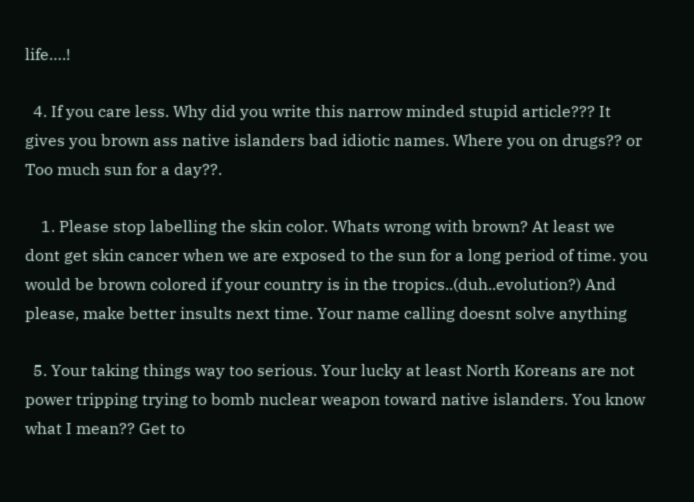life….!

  4. If you care less. Why did you write this narrow minded stupid article??? It gives you brown ass native islanders bad idiotic names. Where you on drugs?? or Too much sun for a day??.

    1. Please stop labelling the skin color. Whats wrong with brown? At least we dont get skin cancer when we are exposed to the sun for a long period of time. you would be brown colored if your country is in the tropics..(duh..evolution?) And please, make better insults next time. Your name calling doesnt solve anything

  5. Your taking things way too serious. Your lucky at least North Koreans are not power tripping trying to bomb nuclear weapon toward native islanders. You know what I mean?? Get to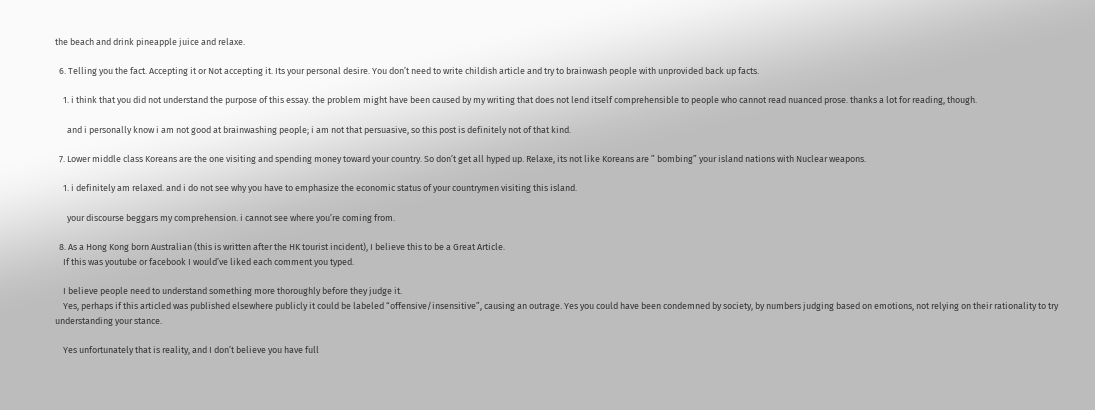the beach and drink pineapple juice and relaxe.

  6. Telling you the fact. Accepting it or Not accepting it. Its your personal desire. You don’t need to write childish article and try to brainwash people with unprovided back up facts.

    1. i think that you did not understand the purpose of this essay. the problem might have been caused by my writing that does not lend itself comprehensible to people who cannot read nuanced prose. thanks a lot for reading, though.

      and i personally know i am not good at brainwashing people; i am not that persuasive, so this post is definitely not of that kind.

  7. Lower middle class Koreans are the one visiting and spending money toward your country. So don’t get all hyped up. Relaxe, its not like Koreans are ” bombing” your island nations with Nuclear weapons.

    1. i definitely am relaxed. and i do not see why you have to emphasize the economic status of your countrymen visiting this island.

      your discourse beggars my comprehension. i cannot see where you’re coming from.

  8. As a Hong Kong born Australian (this is written after the HK tourist incident), I believe this to be a Great Article.
    If this was youtube or facebook I would’ve liked each comment you typed.

    I believe people need to understand something more thoroughly before they judge it.
    Yes, perhaps if this articled was published elsewhere publicly it could be labeled “offensive/insensitive”, causing an outrage. Yes you could have been condemned by society, by numbers judging based on emotions, not relying on their rationality to try understanding your stance.

    Yes unfortunately that is reality, and I don’t believe you have full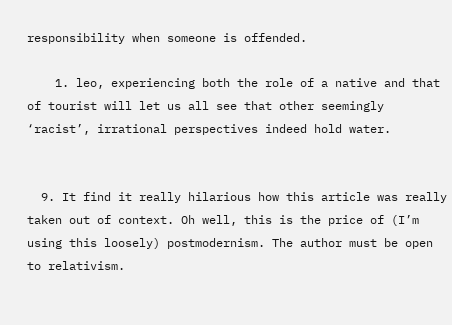responsibility when someone is offended.

    1. leo, experiencing both the role of a native and that of tourist will let us all see that other seemingly ‘racist’, irrational perspectives indeed hold water.


  9. It find it really hilarious how this article was really taken out of context. Oh well, this is the price of (I’m using this loosely) postmodernism. The author must be open to relativism.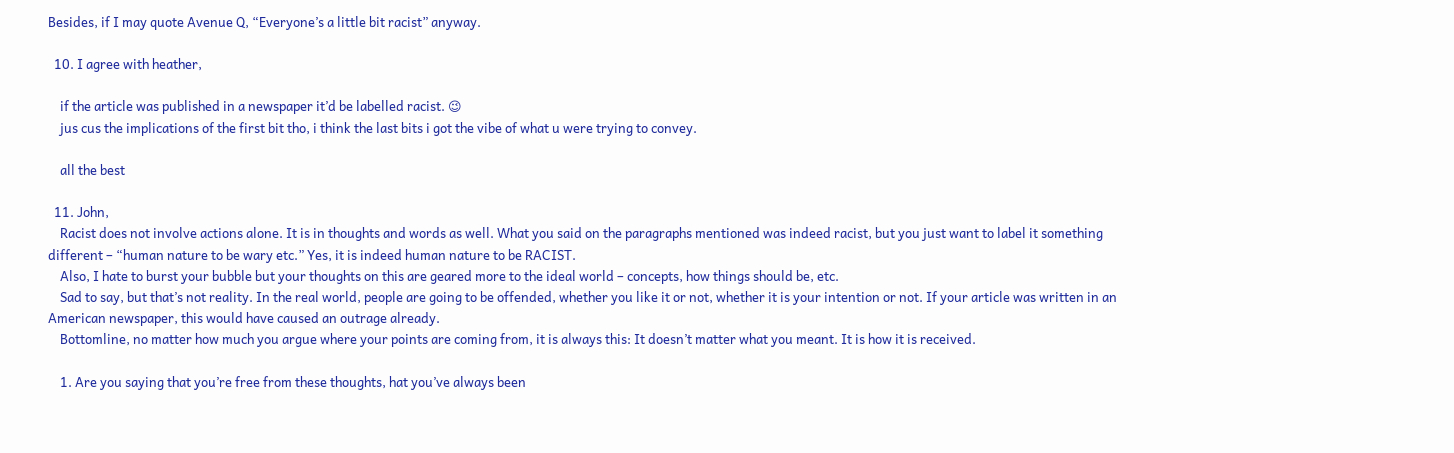Besides, if I may quote Avenue Q, “Everyone’s a little bit racist” anyway.

  10. I agree with heather,

    if the article was published in a newspaper it’d be labelled racist. 😉
    jus cus the implications of the first bit tho, i think the last bits i got the vibe of what u were trying to convey.

    all the best

  11. John,
    Racist does not involve actions alone. It is in thoughts and words as well. What you said on the paragraphs mentioned was indeed racist, but you just want to label it something different – “human nature to be wary etc.” Yes, it is indeed human nature to be RACIST.
    Also, I hate to burst your bubble but your thoughts on this are geared more to the ideal world – concepts, how things should be, etc.
    Sad to say, but that’s not reality. In the real world, people are going to be offended, whether you like it or not, whether it is your intention or not. If your article was written in an American newspaper, this would have caused an outrage already.
    Bottomline, no matter how much you argue where your points are coming from, it is always this: It doesn’t matter what you meant. It is how it is received.

    1. Are you saying that you’re free from these thoughts, hat you’ve always been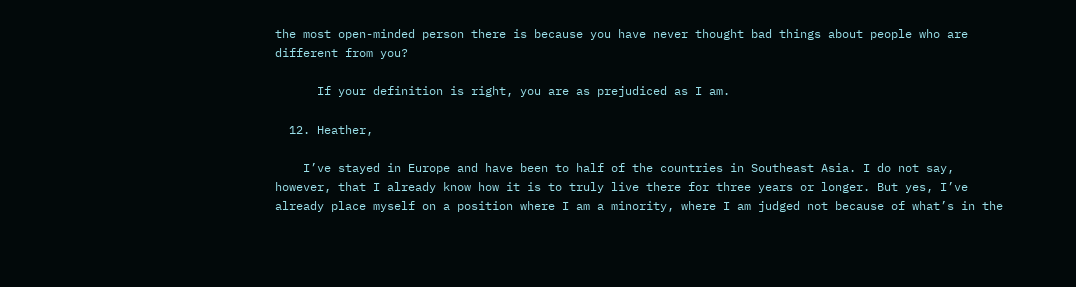the most open-minded person there is because you have never thought bad things about people who are different from you?

      If your definition is right, you are as prejudiced as I am.

  12. Heather,

    I’ve stayed in Europe and have been to half of the countries in Southeast Asia. I do not say, however, that I already know how it is to truly live there for three years or longer. But yes, I’ve already place myself on a position where I am a minority, where I am judged not because of what’s in the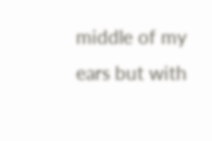middle of my ears but with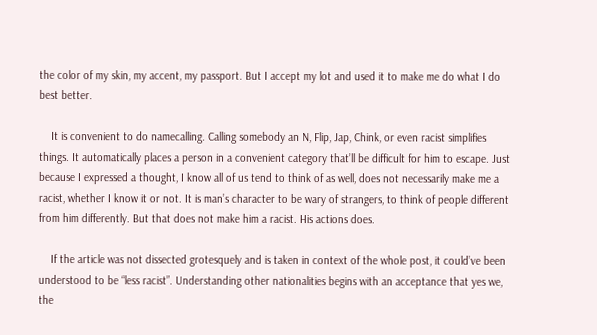the color of my skin, my accent, my passport. But I accept my lot and used it to make me do what I do best better.

    It is convenient to do namecalling. Calling somebody an N, Flip, Jap, Chink, or even racist simplifies things. It automatically places a person in a convenient category that’ll be difficult for him to escape. Just because I expressed a thought, I know all of us tend to think of as well, does not necessarily make me a racist, whether I know it or not. It is man’s character to be wary of strangers, to think of people different from him differently. But that does not make him a racist. His actions does.

    If the article was not dissected grotesquely and is taken in context of the whole post, it could’ve been understood to be “less racist”. Understanding other nationalities begins with an acceptance that yes we, the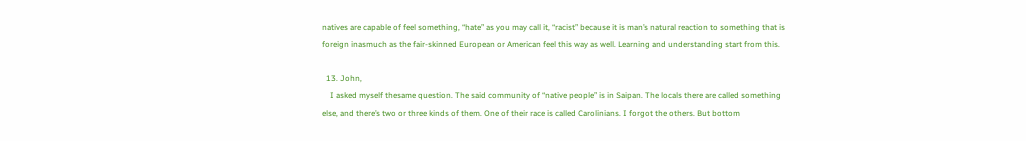natives are capable of feel something, “hate” as you may call it, “racist” because it is man’s natural reaction to something that is foreign inasmuch as the fair-skinned European or American feel this way as well. Learning and understanding start from this.

  13. John,
    I asked myself thesame question. The said community of “native people” is in Saipan. The locals there are called something else, and there’s two or three kinds of them. One of their race is called Carolinians. I forgot the others. But bottom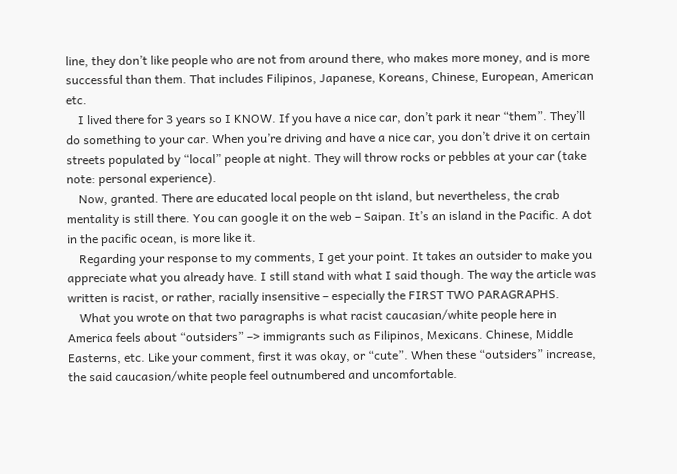line, they don’t like people who are not from around there, who makes more money, and is more successful than them. That includes Filipinos, Japanese, Koreans, Chinese, European, American etc.
    I lived there for 3 years so I KNOW. If you have a nice car, don’t park it near “them”. They’ll do something to your car. When you’re driving and have a nice car, you don’t drive it on certain streets populated by “local” people at night. They will throw rocks or pebbles at your car (take note: personal experience).
    Now, granted. There are educated local people on tht island, but nevertheless, the crab mentality is still there. You can google it on the web – Saipan. It’s an island in the Pacific. A dot in the pacific ocean, is more like it.
    Regarding your response to my comments, I get your point. It takes an outsider to make you appreciate what you already have. I still stand with what I said though. The way the article was written is racist, or rather, racially insensitive – especially the FIRST TWO PARAGRAPHS.
    What you wrote on that two paragraphs is what racist caucasian/white people here in America feels about “outsiders” –> immigrants such as Filipinos, Mexicans. Chinese, Middle Easterns, etc. Like your comment, first it was okay, or “cute”. When these “outsiders” increase, the said caucasion/white people feel outnumbered and uncomfortable.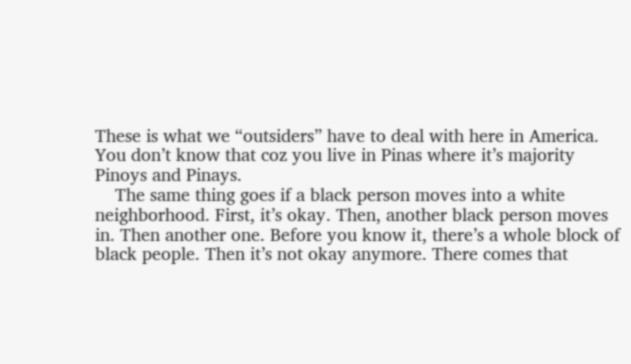These is what we “outsiders” have to deal with here in America. You don’t know that coz you live in Pinas where it’s majority Pinoys and Pinays.
    The same thing goes if a black person moves into a white neighborhood. First, it’s okay. Then, another black person moves in. Then another one. Before you know it, there’s a whole block of black people. Then it’s not okay anymore. There comes that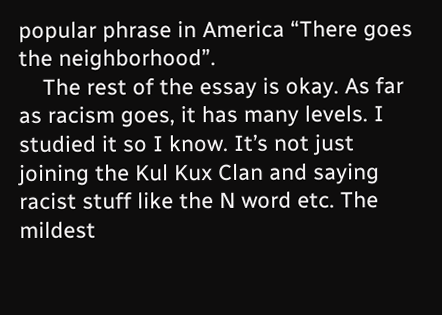popular phrase in America “There goes the neighborhood”.
    The rest of the essay is okay. As far as racism goes, it has many levels. I studied it so I know. It’s not just joining the Kul Kux Clan and saying racist stuff like the N word etc. The mildest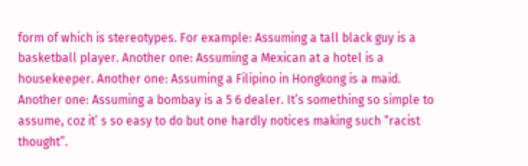form of which is stereotypes. For example: Assuming a tall black guy is a basketball player. Another one: Assuming a Mexican at a hotel is a housekeeper. Another one: Assuming a Filipino in Hongkong is a maid. Another one: Assuming a bombay is a 5 6 dealer. It’s something so simple to assume, coz it’ s so easy to do but one hardly notices making such “racist thought”.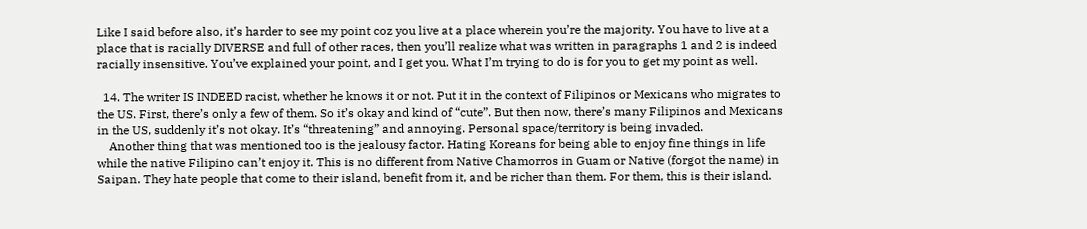Like I said before also, it’s harder to see my point coz you live at a place wherein you’re the majority. You have to live at a place that is racially DIVERSE and full of other races, then you’ll realize what was written in paragraphs 1 and 2 is indeed racially insensitive. You’ve explained your point, and I get you. What I’m trying to do is for you to get my point as well.

  14. The writer IS INDEED racist, whether he knows it or not. Put it in the context of Filipinos or Mexicans who migrates to the US. First, there’s only a few of them. So it’s okay and kind of “cute”. But then now, there’s many Filipinos and Mexicans in the US, suddenly it’s not okay. It’s “threatening” and annoying. Personal space/territory is being invaded.
    Another thing that was mentioned too is the jealousy factor. Hating Koreans for being able to enjoy fine things in life while the native Filipino can’t enjoy it. This is no different from Native Chamorros in Guam or Native (forgot the name) in Saipan. They hate people that come to their island, benefit from it, and be richer than them. For them, this is their island.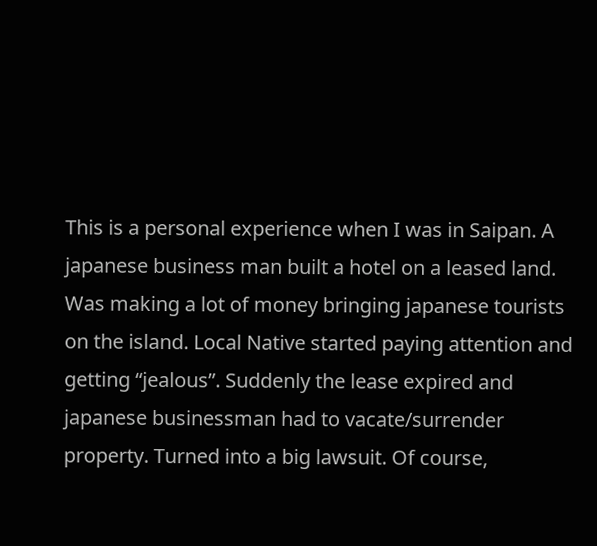This is a personal experience when I was in Saipan. A japanese business man built a hotel on a leased land. Was making a lot of money bringing japanese tourists on the island. Local Native started paying attention and getting “jealous”. Suddenly the lease expired and japanese businessman had to vacate/surrender property. Turned into a big lawsuit. Of course,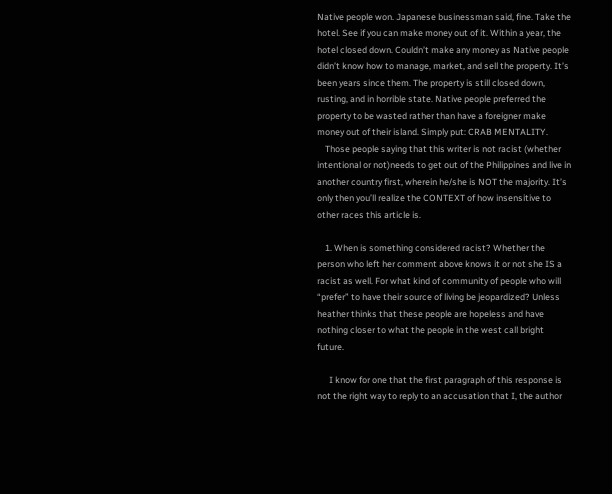Native people won. Japanese businessman said, fine. Take the hotel. See if you can make money out of it. Within a year, the hotel closed down. Couldn’t make any money as Native people didn’t know how to manage, market, and sell the property. It’s been years since them. The property is still closed down, rusting, and in horrible state. Native people preferred the property to be wasted rather than have a foreigner make money out of their island. Simply put: CRAB MENTALITY.
    Those people saying that this writer is not racist (whether intentional or not)needs to get out of the Philippines and live in another country first, wherein he/she is NOT the majority. It’s only then you’ll realize the CONTEXT of how insensitive to other races this article is.

    1. When is something considered racist? Whether the person who left her comment above knows it or not she IS a racist as well. For what kind of community of people who will “prefer” to have their source of living be jeopardized? Unless heather thinks that these people are hopeless and have nothing closer to what the people in the west call bright future.

      I know for one that the first paragraph of this response is not the right way to reply to an accusation that I, the author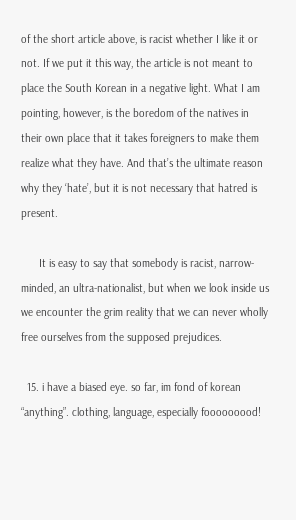of the short article above, is racist whether I like it or not. If we put it this way, the article is not meant to place the South Korean in a negative light. What I am pointing, however, is the boredom of the natives in their own place that it takes foreigners to make them realize what they have. And that’s the ultimate reason why they ‘hate’, but it is not necessary that hatred is present.

      It is easy to say that somebody is racist, narrow-minded, an ultra-nationalist, but when we look inside us we encounter the grim reality that we can never wholly free ourselves from the supposed prejudices.

  15. i have a biased eye. so far, im fond of korean “anything”. clothing, language, especially fooooooood!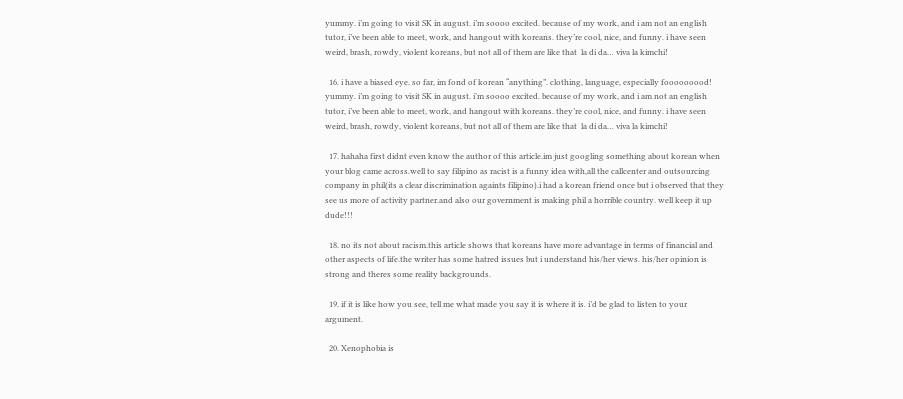yummy. i’m going to visit SK in august. i’m soooo excited. because of my work, and i am not an english tutor, i’ve been able to meet, work, and hangout with koreans. they’re cool, nice, and funny. i have seen weird, brash, rowdy, violent koreans, but not all of them are like that  la di da… viva la kimchi!

  16. i have a biased eye. so far, im fond of korean “anything”. clothing, language, especially fooooooood! yummy. i’m going to visit SK in august. i’m soooo excited. because of my work, and i am not an english tutor, i’ve been able to meet, work, and hangout with koreans. they’re cool, nice, and funny. i have seen weird, brash, rowdy, violent koreans, but not all of them are like that  la di da… viva la kimchi!

  17. hahaha first didnt even know the author of this article.im just googling something about korean when your blog came across.well to say filipino as racist is a funny idea with,all the callcenter and outsourcing company in phil(its a clear discrimination againts filipino).i had a korean friend once but i observed that they see us more of activity partner.and also our government is making phil a horrible country. well keep it up dude!!!

  18. no its not about racism.this article shows that koreans have more advantage in terms of financial and other aspects of life.the writer has some hatred issues but i understand his/her views. his/her opinion is strong and theres some reality backgrounds.

  19. if it is like how you see, tell me what made you say it is where it is. i’d be glad to listen to your argument.

  20. Xenophobia is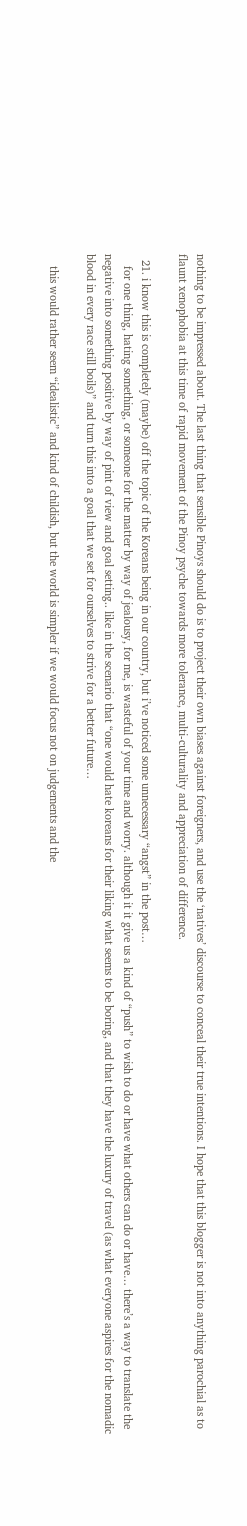nothing to be impressed about. The last thing that sensible Pinoys should do is to project their own biases against foreigners, and use the ‘natives’ discourse to conceal their true intentions. I hope that this blogger is not into anything parochial as to flaunt xenophobia at this time of rapid movement of the Pinoy psyche towards more tolerance, multi-culturality and appreciation of difference.

  21. i know this is completely (maybe) off the topic of the Koreans being in our country, but i’ve noticed some unnecessary “angst” in the post…
    for one thing, hating something, or someone for the matter by way of jealousy, for me, is wasteful of your time and worry. although it it give us a kind of “push” to wish to do or have what others can do or have… there’s a way to translate the negative into something positive by way of pint of view and goal setting.. like in the scenario that “one would hate koreans for their liking what seems to be boring, and that they have the luxury of travel (as what everyone aspires for the nomadic blood in every race still boils)” and turn this into a goal that we set for ourselves to strive for a better future…

    this would rather seem “idealistic” and kind of childish, but the world is simpler if we would focus not on judgements and the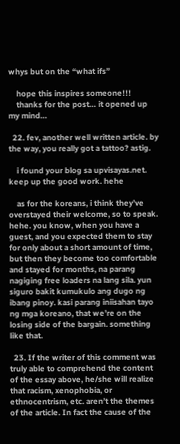whys but on the “what ifs”

    hope this inspires someone!!!
    thanks for the post… it opened up my mind…

  22. fev, another well written article. by the way, you really got a tattoo? astig.

    i found your blog sa upvisayas.net. keep up the good work. hehe

    as for the koreans, i think they’ve overstayed their welcome, so to speak. hehe. you know, when you have a guest, and you expected them to stay for only about a short amount of time, but then they become too comfortable and stayed for months, na parang nagiging free loaders na lang sila. yun siguro bakit kumukulo ang dugo ng ibang pinoy. kasi parang iniisahan tayo ng mga koreano, that we’re on the losing side of the bargain. something like that.

  23. If the writer of this comment was truly able to comprehend the content of the essay above, he/she will realize that racism, xenophobia, or ethnocentrism, etc. aren’t the themes of the article. In fact the cause of the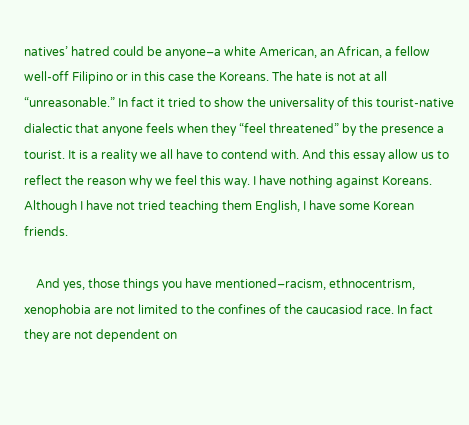natives’ hatred could be anyone–a white American, an African, a fellow well-off Filipino or in this case the Koreans. The hate is not at all “unreasonable.” In fact it tried to show the universality of this tourist-native dialectic that anyone feels when they “feel threatened” by the presence a tourist. It is a reality we all have to contend with. And this essay allow us to reflect the reason why we feel this way. I have nothing against Koreans. Although I have not tried teaching them English, I have some Korean friends.

    And yes, those things you have mentioned–racism, ethnocentrism, xenophobia are not limited to the confines of the caucasiod race. In fact they are not dependent on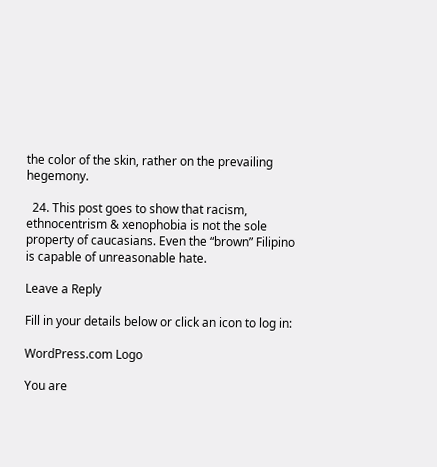the color of the skin, rather on the prevailing hegemony.

  24. This post goes to show that racism, ethnocentrism & xenophobia is not the sole property of caucasians. Even the “brown” Filipino is capable of unreasonable hate.

Leave a Reply

Fill in your details below or click an icon to log in:

WordPress.com Logo

You are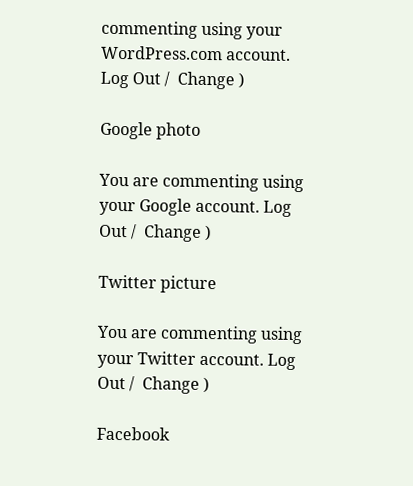commenting using your WordPress.com account. Log Out /  Change )

Google photo

You are commenting using your Google account. Log Out /  Change )

Twitter picture

You are commenting using your Twitter account. Log Out /  Change )

Facebook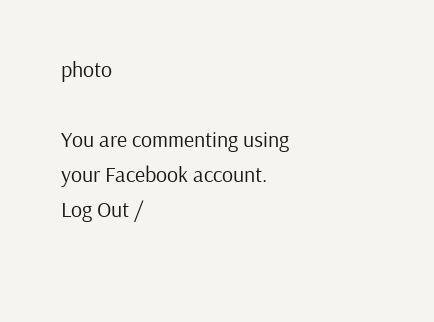photo

You are commenting using your Facebook account. Log Out /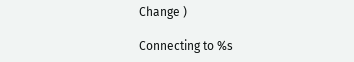Change )

Connecting to %s